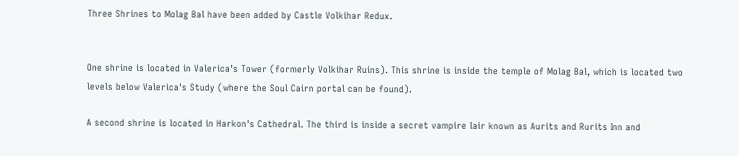Three Shrines to Molag Bal have been added by Castle Volkihar Redux.


One shrine is located in Valerica's Tower (formerly Volkihar Ruins). This shrine is inside the temple of Molag Bal, which is located two levels below Valerica's Study (where the Soul Cairn portal can be found).

A second shrine is located in Harkon's Cathedral. The third is inside a secret vampire lair known as Aurits and Rurits Inn and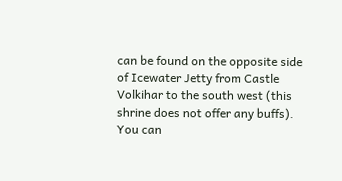can be found on the opposite side of Icewater Jetty from Castle Volkihar to the south west (this shrine does not offer any buffs). You can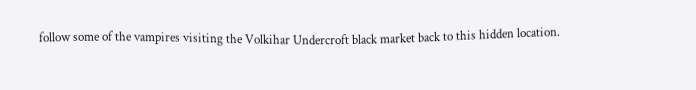follow some of the vampires visiting the Volkihar Undercroft black market back to this hidden location.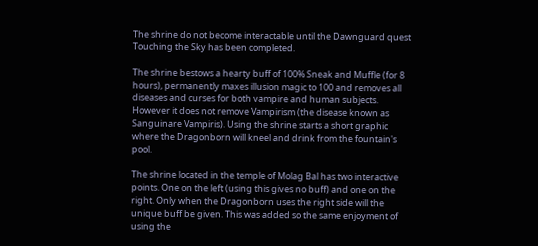The shrine do not become interactable until the Dawnguard quest Touching the Sky has been completed.

The shrine bestows a hearty buff of 100% Sneak and Muffle (for 8 hours), permanently maxes illusion magic to 100 and removes all diseases and curses for both vampire and human subjects. However it does not remove Vampirism (the disease known as Sanguinare Vampiris). Using the shrine starts a short graphic where the Dragonborn will kneel and drink from the fountain's pool.

The shrine located in the temple of Molag Bal has two interactive points. One on the left (using this gives no buff) and one on the right. Only when the Dragonborn uses the right side will the unique buff be given. This was added so the same enjoyment of using the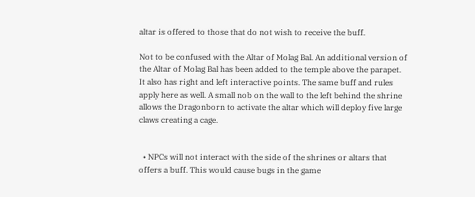altar is offered to those that do not wish to receive the buff.

Not to be confused with the Altar of Molag Bal. An additional version of the Altar of Molag Bal has been added to the temple above the parapet. It also has right and left interactive points. The same buff and rules apply here as well. A small nob on the wall to the left behind the shrine allows the Dragonborn to activate the altar which will deploy five large claws creating a cage.


  • NPCs will not interact with the side of the shrines or altars that offers a buff. This would cause bugs in the game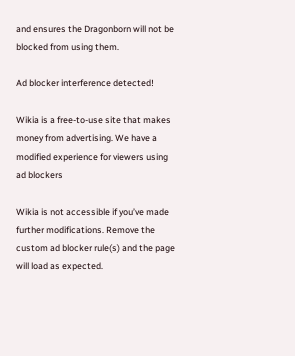and ensures the Dragonborn will not be blocked from using them.

Ad blocker interference detected!

Wikia is a free-to-use site that makes money from advertising. We have a modified experience for viewers using ad blockers

Wikia is not accessible if you’ve made further modifications. Remove the custom ad blocker rule(s) and the page will load as expected.